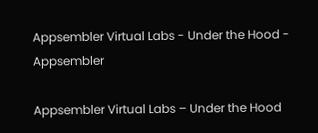Appsembler Virtual Labs - Under the Hood - Appsembler

Appsembler Virtual Labs – Under the Hood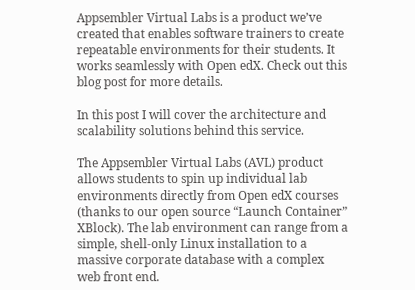Appsembler Virtual Labs is a product we’ve created that enables software trainers to create repeatable environments for their students. It works seamlessly with Open edX. Check out this blog post for more details.

In this post I will cover the architecture and scalability solutions behind this service.

The Appsembler Virtual Labs (AVL) product allows students to spin up individual lab environments directly from Open edX courses (thanks to our open source “Launch Container” XBlock). The lab environment can range from a simple, shell-only Linux installation to a massive corporate database with a complex web front end.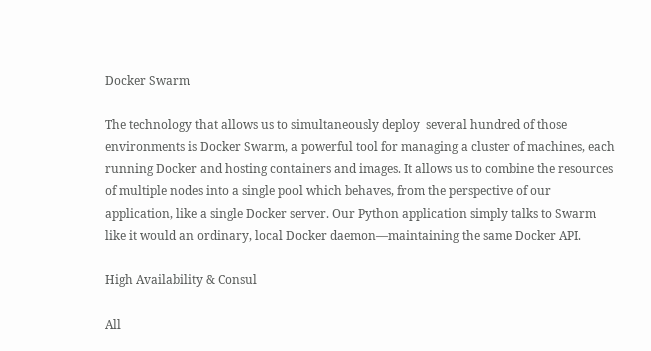Docker Swarm

The technology that allows us to simultaneously deploy  several hundred of those environments is Docker Swarm, a powerful tool for managing a cluster of machines, each running Docker and hosting containers and images. It allows us to combine the resources of multiple nodes into a single pool which behaves, from the perspective of our application, like a single Docker server. Our Python application simply talks to Swarm like it would an ordinary, local Docker daemon—maintaining the same Docker API.

High Availability & Consul

All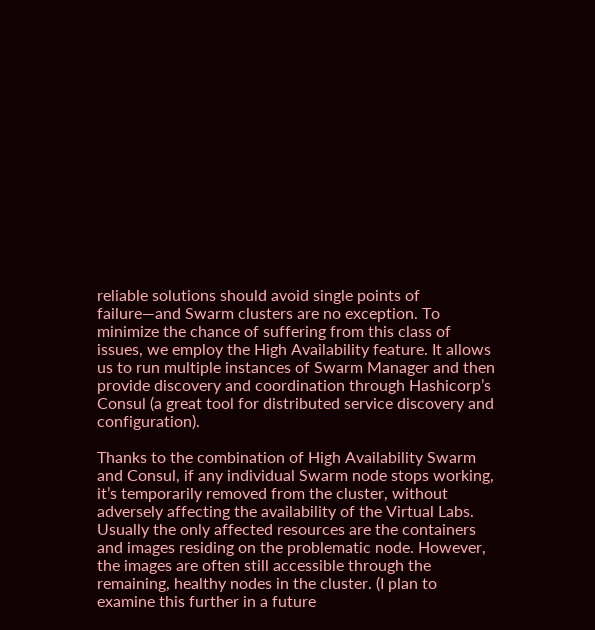reliable solutions should avoid single points of failure—and Swarm clusters are no exception. To minimize the chance of suffering from this class of issues, we employ the High Availability feature. It allows us to run multiple instances of Swarm Manager and then provide discovery and coordination through Hashicorp’s Consul (a great tool for distributed service discovery and configuration).

Thanks to the combination of High Availability Swarm and Consul, if any individual Swarm node stops working, it’s temporarily removed from the cluster, without adversely affecting the availability of the Virtual Labs. Usually the only affected resources are the containers and images residing on the problematic node. However, the images are often still accessible through the remaining, healthy nodes in the cluster. (I plan to examine this further in a future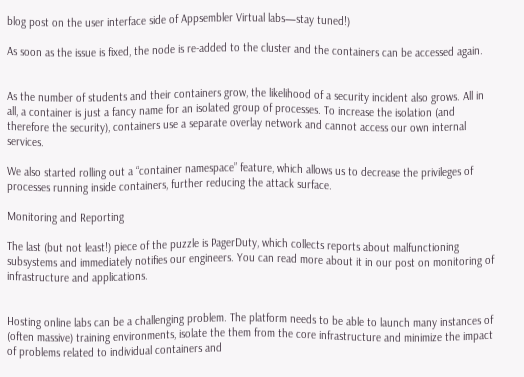blog post on the user interface side of Appsembler Virtual labs—stay tuned!)

As soon as the issue is fixed, the node is re-added to the cluster and the containers can be accessed again.


As the number of students and their containers grow, the likelihood of a security incident also grows. All in all, a container is just a fancy name for an isolated group of processes. To increase the isolation (and therefore the security), containers use a separate overlay network and cannot access our own internal services.

We also started rolling out a “container namespace” feature, which allows us to decrease the privileges of processes running inside containers, further reducing the attack surface.

Monitoring and Reporting

The last (but not least!) piece of the puzzle is PagerDuty, which collects reports about malfunctioning subsystems and immediately notifies our engineers. You can read more about it in our post on monitoring of infrastructure and applications.


Hosting online labs can be a challenging problem. The platform needs to be able to launch many instances of (often massive) training environments, isolate the them from the core infrastructure and minimize the impact of problems related to individual containers and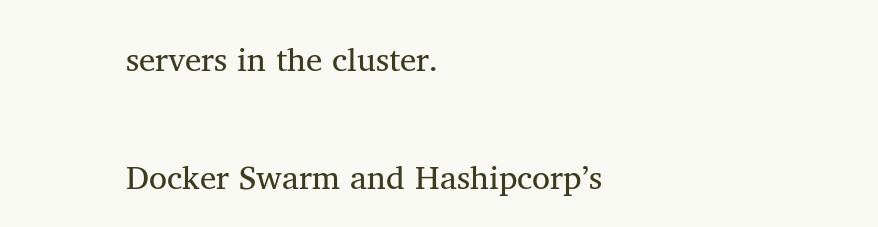servers in the cluster.

Docker Swarm and Hashipcorp’s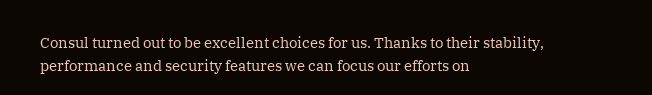Consul turned out to be excellent choices for us. Thanks to their stability, performance and security features we can focus our efforts on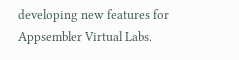developing new features for Appsembler Virtual Labs.